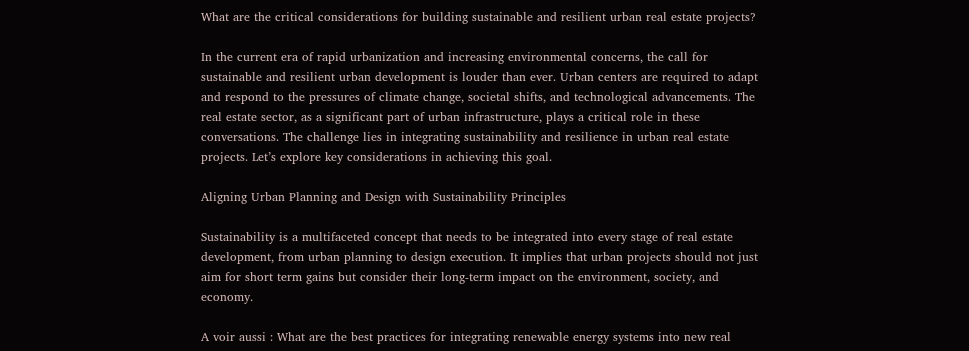What are the critical considerations for building sustainable and resilient urban real estate projects?

In the current era of rapid urbanization and increasing environmental concerns, the call for sustainable and resilient urban development is louder than ever. Urban centers are required to adapt and respond to the pressures of climate change, societal shifts, and technological advancements. The real estate sector, as a significant part of urban infrastructure, plays a critical role in these conversations. The challenge lies in integrating sustainability and resilience in urban real estate projects. Let’s explore key considerations in achieving this goal.

Aligning Urban Planning and Design with Sustainability Principles

Sustainability is a multifaceted concept that needs to be integrated into every stage of real estate development, from urban planning to design execution. It implies that urban projects should not just aim for short term gains but consider their long-term impact on the environment, society, and economy.

A voir aussi : What are the best practices for integrating renewable energy systems into new real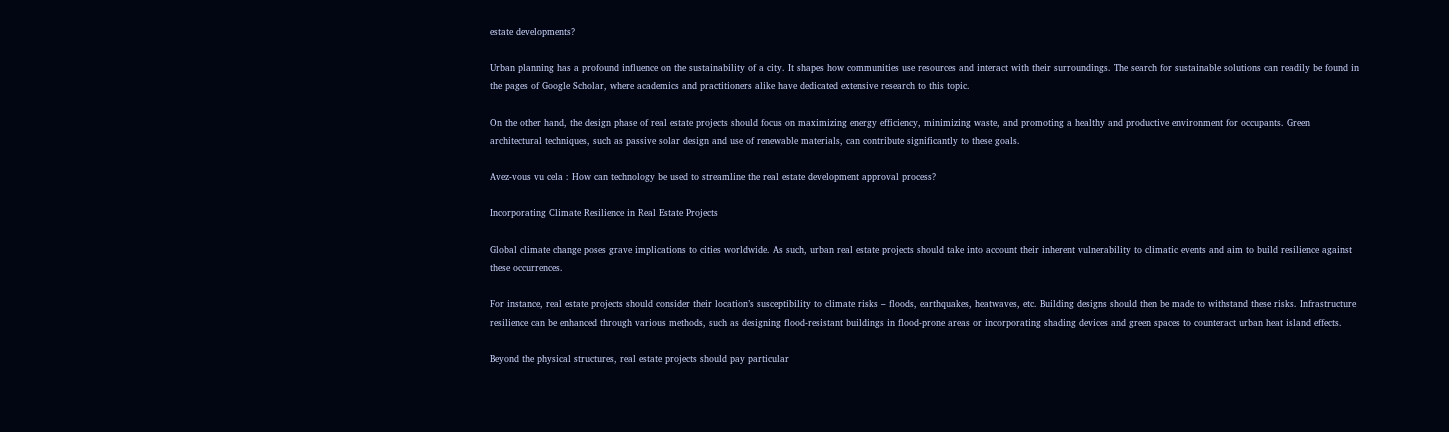estate developments?

Urban planning has a profound influence on the sustainability of a city. It shapes how communities use resources and interact with their surroundings. The search for sustainable solutions can readily be found in the pages of Google Scholar, where academics and practitioners alike have dedicated extensive research to this topic.

On the other hand, the design phase of real estate projects should focus on maximizing energy efficiency, minimizing waste, and promoting a healthy and productive environment for occupants. Green architectural techniques, such as passive solar design and use of renewable materials, can contribute significantly to these goals.

Avez-vous vu cela : How can technology be used to streamline the real estate development approval process?

Incorporating Climate Resilience in Real Estate Projects

Global climate change poses grave implications to cities worldwide. As such, urban real estate projects should take into account their inherent vulnerability to climatic events and aim to build resilience against these occurrences.

For instance, real estate projects should consider their location’s susceptibility to climate risks – floods, earthquakes, heatwaves, etc. Building designs should then be made to withstand these risks. Infrastructure resilience can be enhanced through various methods, such as designing flood-resistant buildings in flood-prone areas or incorporating shading devices and green spaces to counteract urban heat island effects.

Beyond the physical structures, real estate projects should pay particular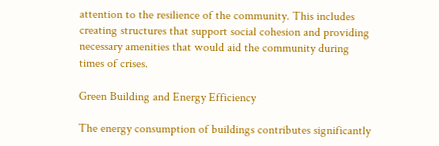attention to the resilience of the community. This includes creating structures that support social cohesion and providing necessary amenities that would aid the community during times of crises.

Green Building and Energy Efficiency

The energy consumption of buildings contributes significantly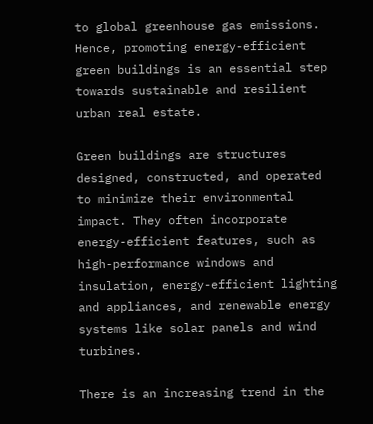to global greenhouse gas emissions. Hence, promoting energy-efficient green buildings is an essential step towards sustainable and resilient urban real estate.

Green buildings are structures designed, constructed, and operated to minimize their environmental impact. They often incorporate energy-efficient features, such as high-performance windows and insulation, energy-efficient lighting and appliances, and renewable energy systems like solar panels and wind turbines.

There is an increasing trend in the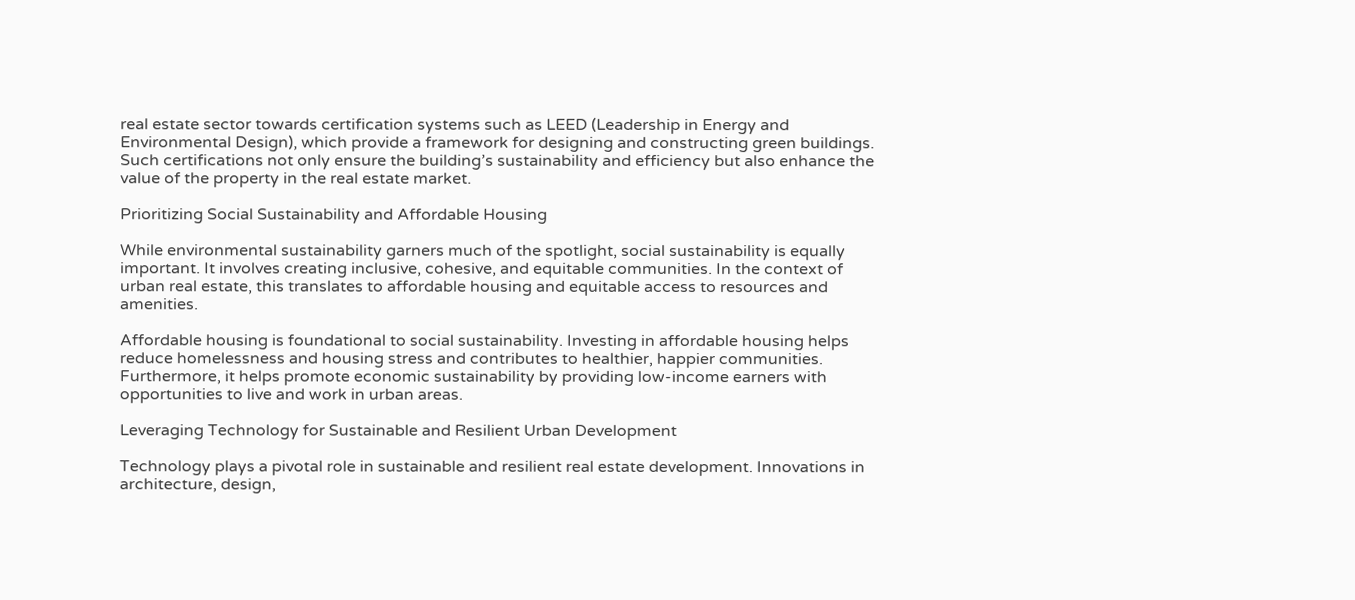real estate sector towards certification systems such as LEED (Leadership in Energy and Environmental Design), which provide a framework for designing and constructing green buildings. Such certifications not only ensure the building’s sustainability and efficiency but also enhance the value of the property in the real estate market.

Prioritizing Social Sustainability and Affordable Housing

While environmental sustainability garners much of the spotlight, social sustainability is equally important. It involves creating inclusive, cohesive, and equitable communities. In the context of urban real estate, this translates to affordable housing and equitable access to resources and amenities.

Affordable housing is foundational to social sustainability. Investing in affordable housing helps reduce homelessness and housing stress and contributes to healthier, happier communities. Furthermore, it helps promote economic sustainability by providing low-income earners with opportunities to live and work in urban areas.

Leveraging Technology for Sustainable and Resilient Urban Development

Technology plays a pivotal role in sustainable and resilient real estate development. Innovations in architecture, design,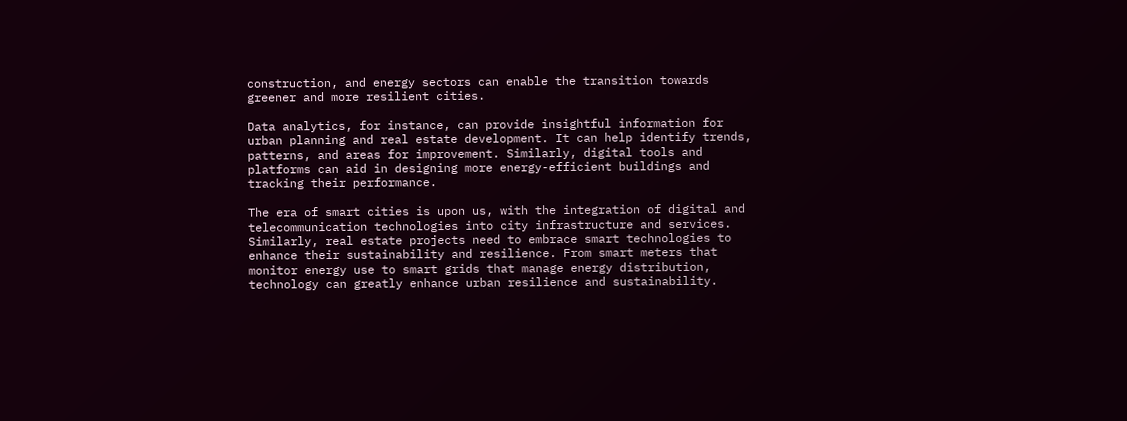construction, and energy sectors can enable the transition towards greener and more resilient cities.

Data analytics, for instance, can provide insightful information for urban planning and real estate development. It can help identify trends, patterns, and areas for improvement. Similarly, digital tools and platforms can aid in designing more energy-efficient buildings and tracking their performance.

The era of smart cities is upon us, with the integration of digital and telecommunication technologies into city infrastructure and services. Similarly, real estate projects need to embrace smart technologies to enhance their sustainability and resilience. From smart meters that monitor energy use to smart grids that manage energy distribution, technology can greatly enhance urban resilience and sustainability.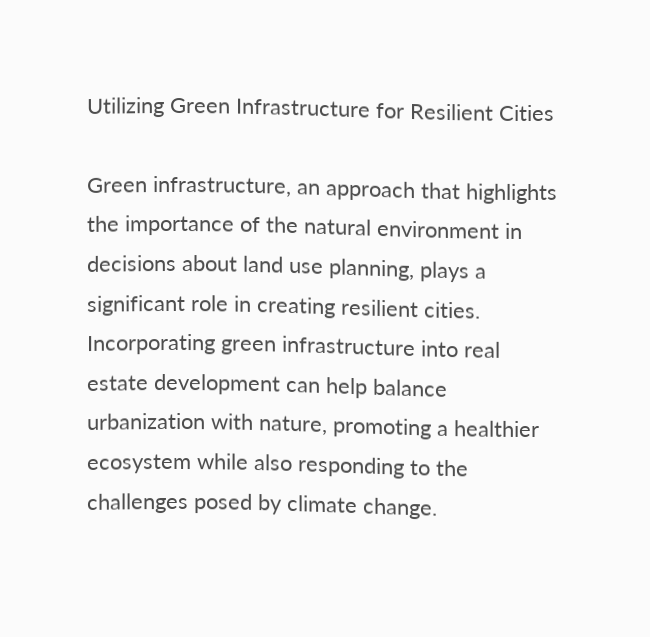Utilizing Green Infrastructure for Resilient Cities

Green infrastructure, an approach that highlights the importance of the natural environment in decisions about land use planning, plays a significant role in creating resilient cities. Incorporating green infrastructure into real estate development can help balance urbanization with nature, promoting a healthier ecosystem while also responding to the challenges posed by climate change.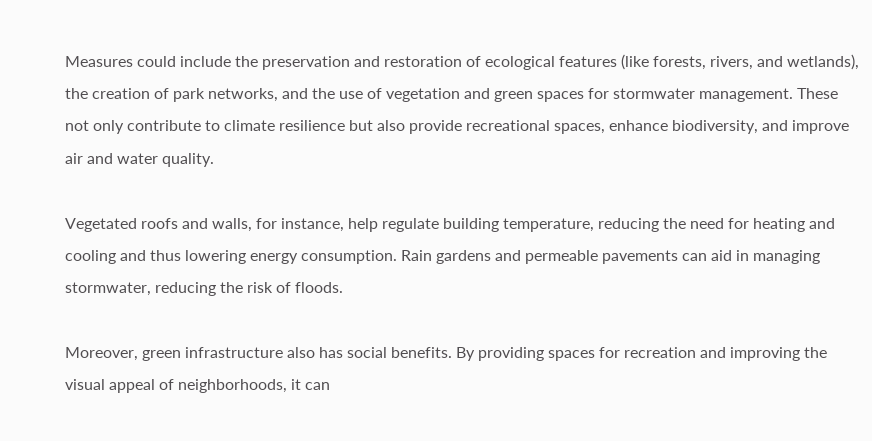Measures could include the preservation and restoration of ecological features (like forests, rivers, and wetlands), the creation of park networks, and the use of vegetation and green spaces for stormwater management. These not only contribute to climate resilience but also provide recreational spaces, enhance biodiversity, and improve air and water quality.

Vegetated roofs and walls, for instance, help regulate building temperature, reducing the need for heating and cooling and thus lowering energy consumption. Rain gardens and permeable pavements can aid in managing stormwater, reducing the risk of floods.

Moreover, green infrastructure also has social benefits. By providing spaces for recreation and improving the visual appeal of neighborhoods, it can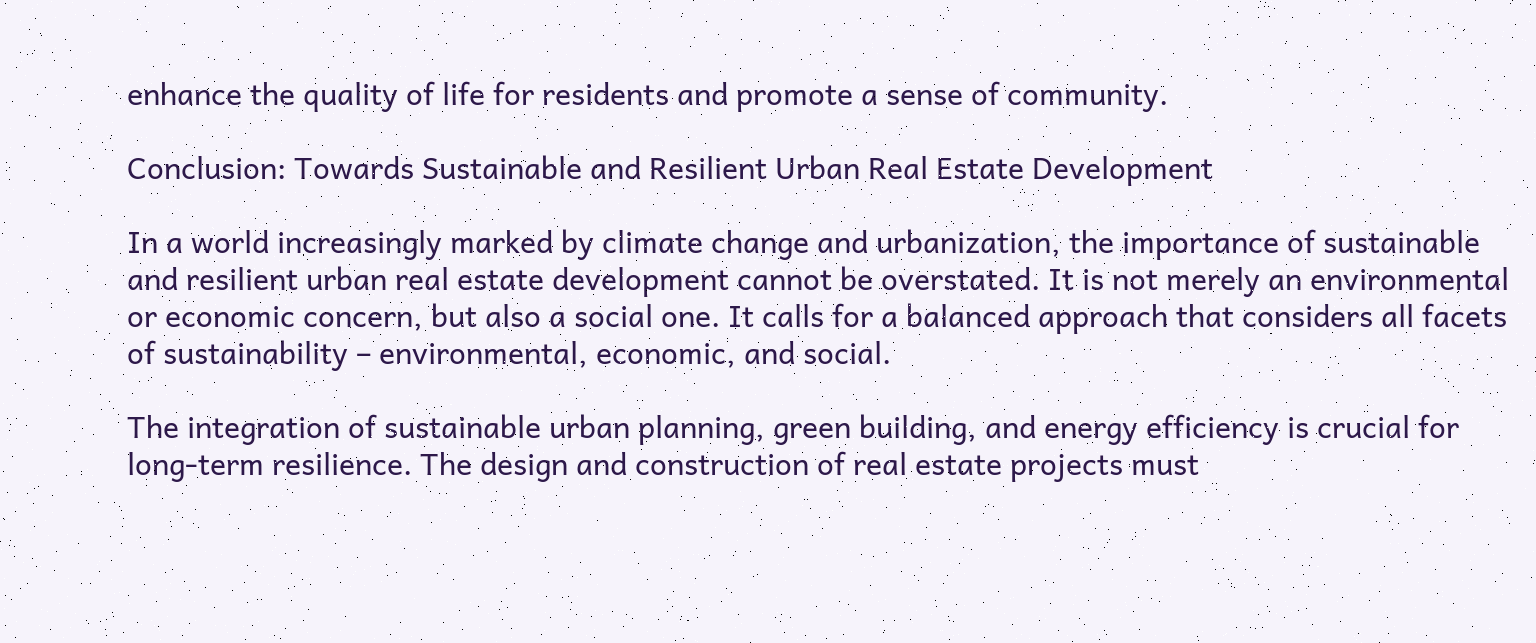enhance the quality of life for residents and promote a sense of community.

Conclusion: Towards Sustainable and Resilient Urban Real Estate Development

In a world increasingly marked by climate change and urbanization, the importance of sustainable and resilient urban real estate development cannot be overstated. It is not merely an environmental or economic concern, but also a social one. It calls for a balanced approach that considers all facets of sustainability – environmental, economic, and social.

The integration of sustainable urban planning, green building, and energy efficiency is crucial for long-term resilience. The design and construction of real estate projects must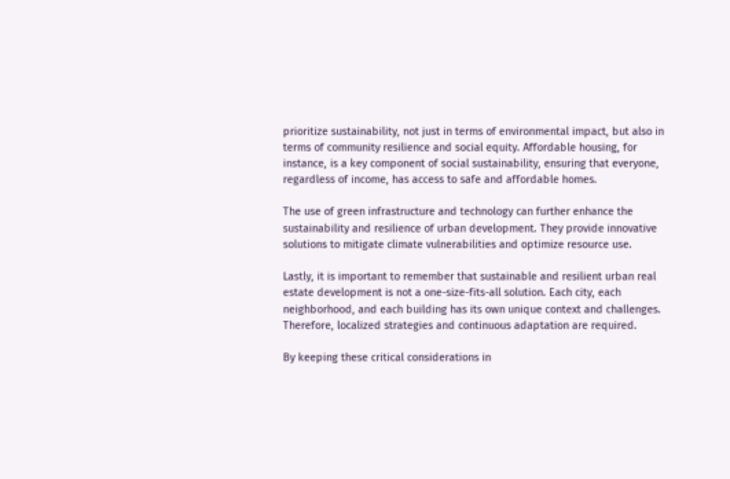prioritize sustainability, not just in terms of environmental impact, but also in terms of community resilience and social equity. Affordable housing, for instance, is a key component of social sustainability, ensuring that everyone, regardless of income, has access to safe and affordable homes.

The use of green infrastructure and technology can further enhance the sustainability and resilience of urban development. They provide innovative solutions to mitigate climate vulnerabilities and optimize resource use.

Lastly, it is important to remember that sustainable and resilient urban real estate development is not a one-size-fits-all solution. Each city, each neighborhood, and each building has its own unique context and challenges. Therefore, localized strategies and continuous adaptation are required.

By keeping these critical considerations in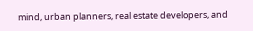mind, urban planners, real estate developers, and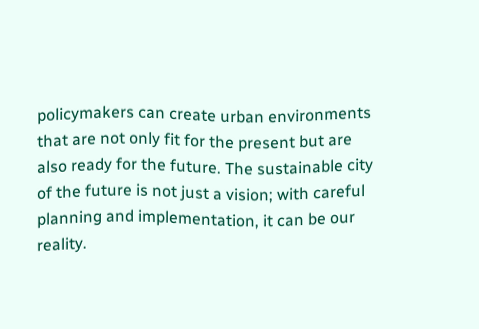policymakers can create urban environments that are not only fit for the present but are also ready for the future. The sustainable city of the future is not just a vision; with careful planning and implementation, it can be our reality.